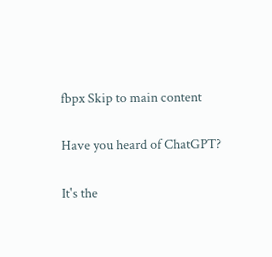fbpx Skip to main content

Have you heard of ChatGPT?

It's the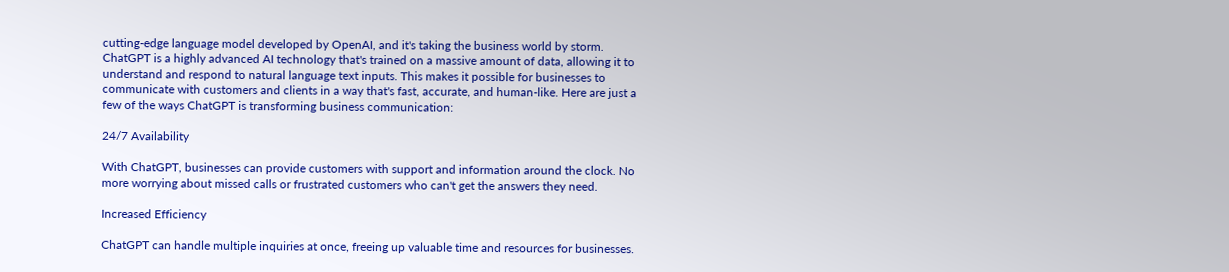cutting-edge language model developed by OpenAI, and it's taking the business world by storm. ChatGPT is a highly advanced AI technology that's trained on a massive amount of data, allowing it to understand and respond to natural language text inputs. This makes it possible for businesses to communicate with customers and clients in a way that's fast, accurate, and human-like. Here are just a few of the ways ChatGPT is transforming business communication:

24/7 Availability

With ChatGPT, businesses can provide customers with support and information around the clock. No more worrying about missed calls or frustrated customers who can't get the answers they need.

Increased Efficiency

ChatGPT can handle multiple inquiries at once, freeing up valuable time and resources for businesses.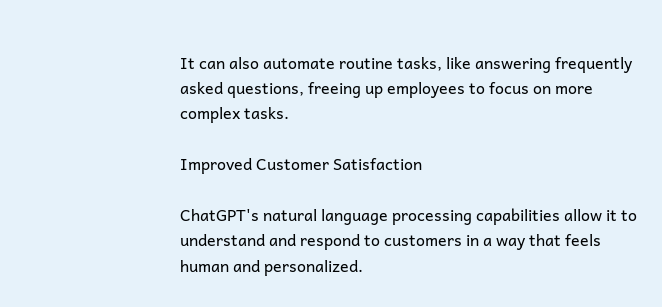It can also automate routine tasks, like answering frequently asked questions, freeing up employees to focus on more complex tasks.

Improved Customer Satisfaction

ChatGPT's natural language processing capabilities allow it to understand and respond to customers in a way that feels human and personalized.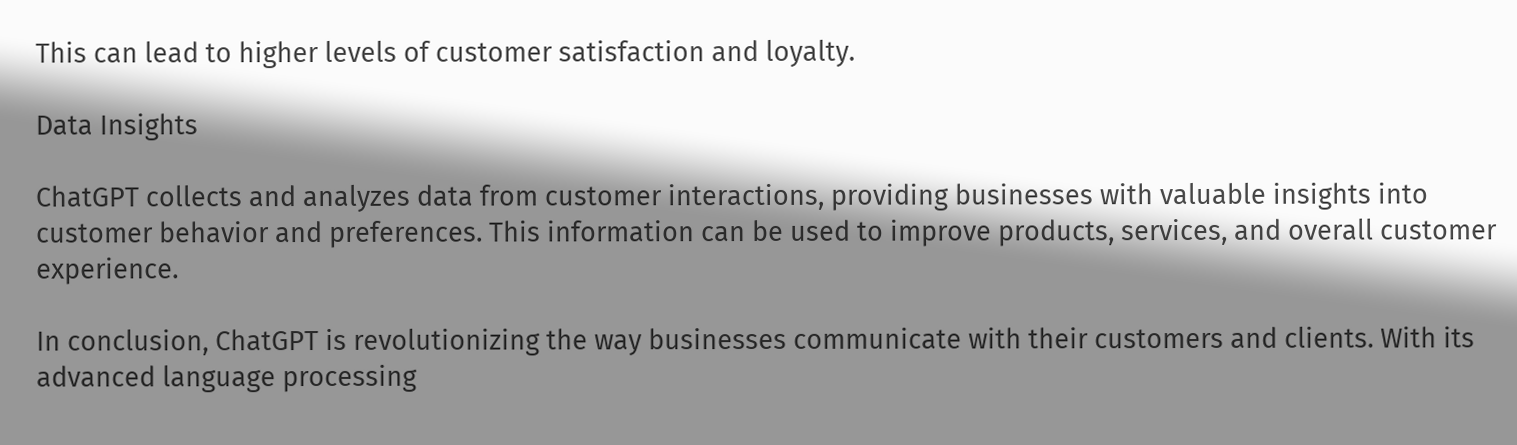This can lead to higher levels of customer satisfaction and loyalty.

Data Insights

ChatGPT collects and analyzes data from customer interactions, providing businesses with valuable insights into customer behavior and preferences. This information can be used to improve products, services, and overall customer experience.

In conclusion, ChatGPT is revolutionizing the way businesses communicate with their customers and clients. With its advanced language processing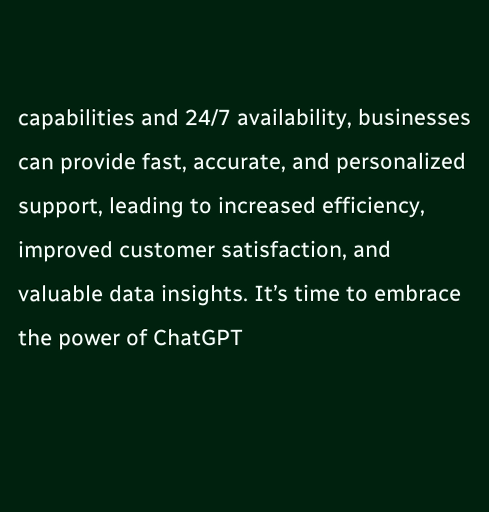capabilities and 24/7 availability, businesses can provide fast, accurate, and personalized support, leading to increased efficiency, improved customer satisfaction, and valuable data insights. It’s time to embrace the power of ChatGPT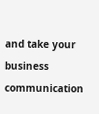and take your business communication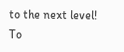to the next level! To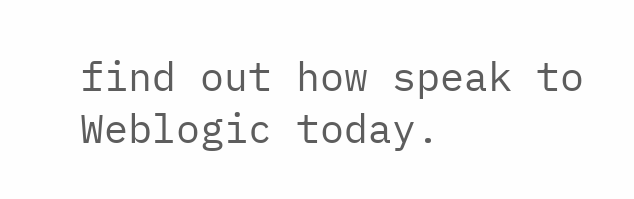find out how speak to Weblogic today.